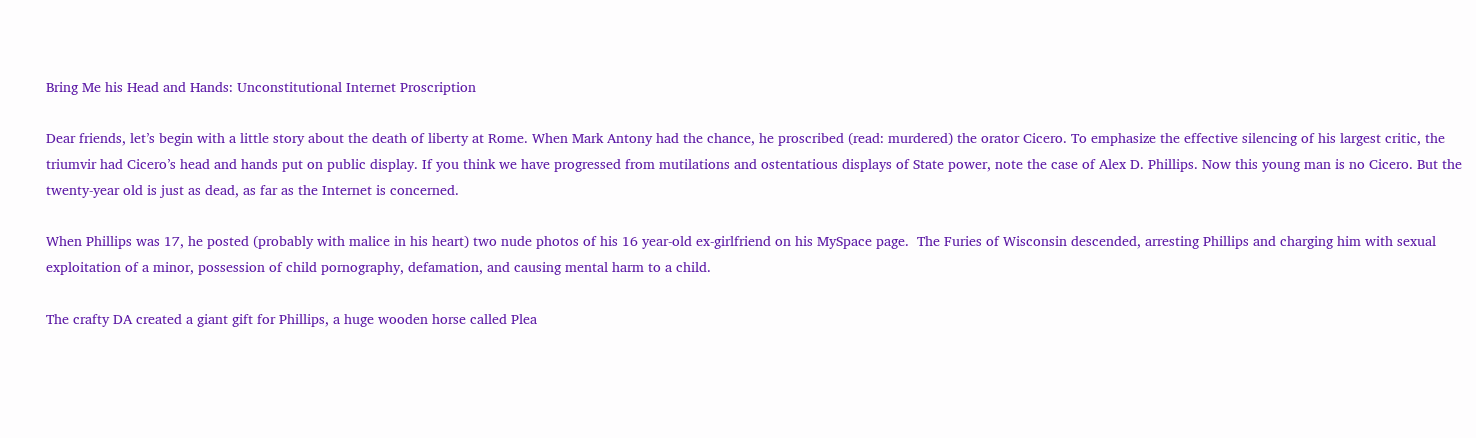Bring Me his Head and Hands: Unconstitutional Internet Proscription

Dear friends, let’s begin with a little story about the death of liberty at Rome. When Mark Antony had the chance, he proscribed (read: murdered) the orator Cicero. To emphasize the effective silencing of his largest critic, the triumvir had Cicero’s head and hands put on public display. If you think we have progressed from mutilations and ostentatious displays of State power, note the case of Alex D. Phillips. Now this young man is no Cicero. But the twenty-year old is just as dead, as far as the Internet is concerned.

When Phillips was 17, he posted (probably with malice in his heart) two nude photos of his 16 year-old ex-girlfriend on his MySpace page.  The Furies of Wisconsin descended, arresting Phillips and charging him with sexual exploitation of a minor, possession of child pornography, defamation, and causing mental harm to a child.

The crafty DA created a giant gift for Phillips, a huge wooden horse called Plea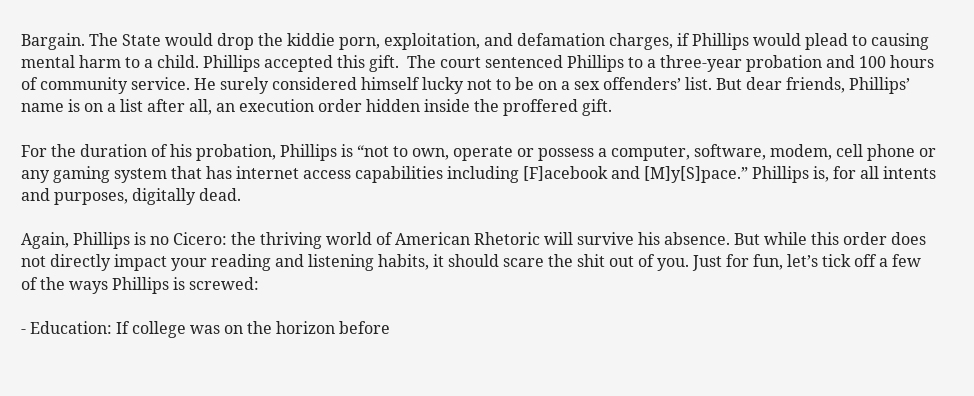Bargain. The State would drop the kiddie porn, exploitation, and defamation charges, if Phillips would plead to causing mental harm to a child. Phillips accepted this gift.  The court sentenced Phillips to a three-year probation and 100 hours of community service. He surely considered himself lucky not to be on a sex offenders’ list. But dear friends, Phillips’ name is on a list after all, an execution order hidden inside the proffered gift.

For the duration of his probation, Phillips is “not to own, operate or possess a computer, software, modem, cell phone or any gaming system that has internet access capabilities including [F]acebook and [M]y[S]pace.” Phillips is, for all intents and purposes, digitally dead.

Again, Phillips is no Cicero: the thriving world of American Rhetoric will survive his absence. But while this order does not directly impact your reading and listening habits, it should scare the shit out of you. Just for fun, let’s tick off a few of the ways Phillips is screwed:

- Education: If college was on the horizon before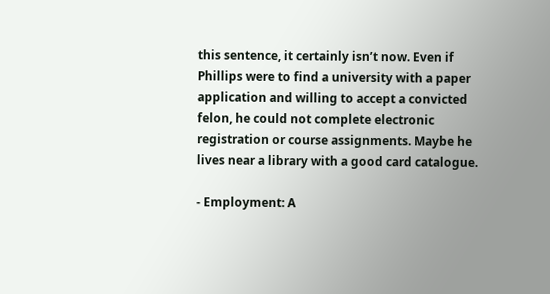this sentence, it certainly isn’t now. Even if Phillips were to find a university with a paper application and willing to accept a convicted felon, he could not complete electronic registration or course assignments. Maybe he lives near a library with a good card catalogue.

- Employment: A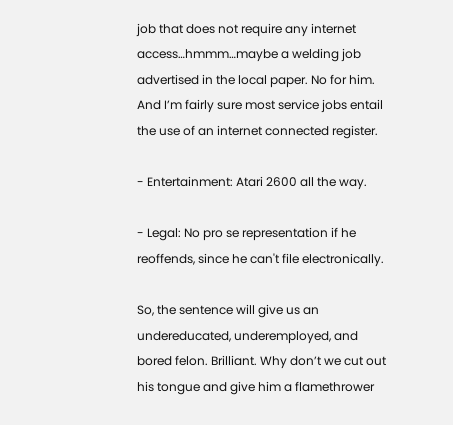job that does not require any internet access…hmmm…maybe a welding job advertised in the local paper. No for him. And I’m fairly sure most service jobs entail the use of an internet connected register.

- Entertainment: Atari 2600 all the way.

- Legal: No pro se representation if he reoffends, since he can't file electronically.

So, the sentence will give us an undereducated, underemployed, and bored felon. Brilliant. Why don’t we cut out his tongue and give him a flamethrower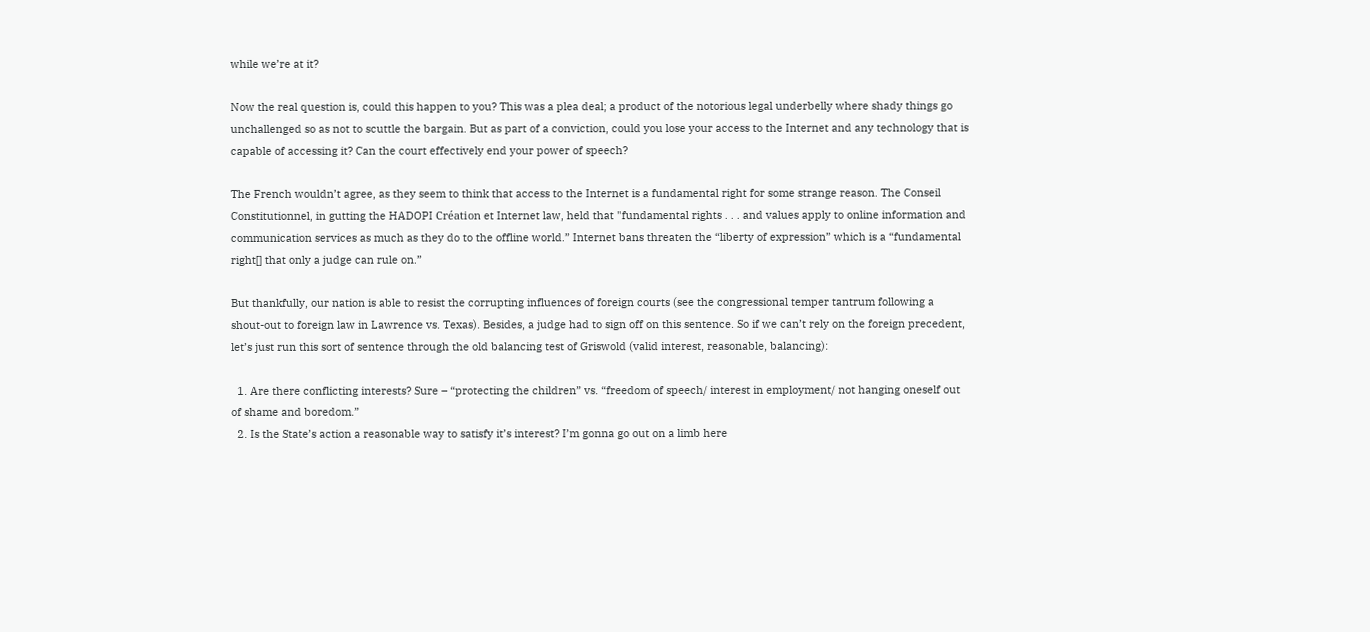while we’re at it?

Now the real question is, could this happen to you? This was a plea deal; a product of the notorious legal underbelly where shady things go unchallenged so as not to scuttle the bargain. But as part of a conviction, could you lose your access to the Internet and any technology that is capable of accessing it? Can the court effectively end your power of speech?

The French wouldn’t agree, as they seem to think that access to the Internet is a fundamental right for some strange reason. The Conseil Constitutionnel, in gutting the HADOPI Création et Internet law, held that "fundamental rights . . . and values apply to online information and communication services as much as they do to the offline world.” Internet bans threaten the “liberty of expression” which is a “fundamental right[] that only a judge can rule on.”

But thankfully, our nation is able to resist the corrupting influences of foreign courts (see the congressional temper tantrum following a shout-out to foreign law in Lawrence vs. Texas). Besides, a judge had to sign off on this sentence. So if we can’t rely on the foreign precedent, let’s just run this sort of sentence through the old balancing test of Griswold (valid interest, reasonable, balancing):

  1. Are there conflicting interests? Sure – “protecting the children” vs. “freedom of speech/ interest in employment/ not hanging oneself out of shame and boredom.”
  2. Is the State’s action a reasonable way to satisfy it’s interest? I’m gonna go out on a limb here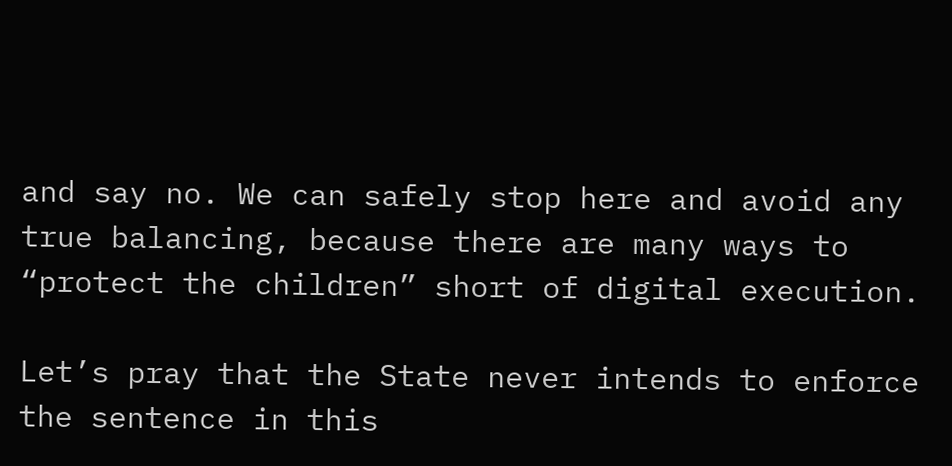and say no. We can safely stop here and avoid any true balancing, because there are many ways to “protect the children” short of digital execution.

Let’s pray that the State never intends to enforce the sentence in this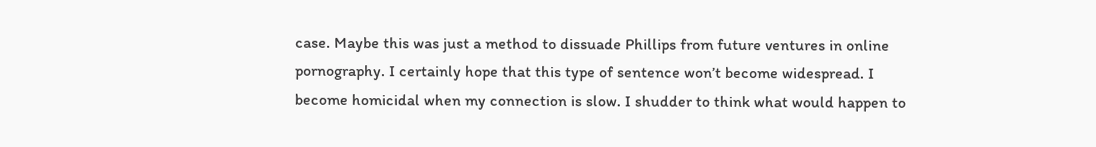case. Maybe this was just a method to dissuade Phillips from future ventures in online pornography. I certainly hope that this type of sentence won’t become widespread. I become homicidal when my connection is slow. I shudder to think what would happen to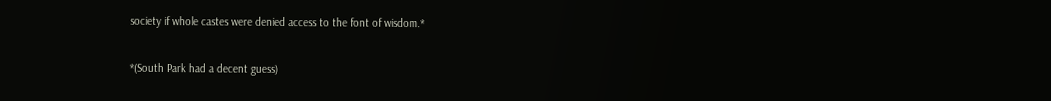society if whole castes were denied access to the font of wisdom.*

*(South Park had a decent guess)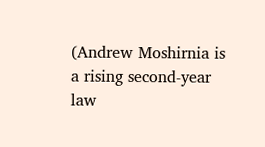(Andrew Moshirnia is a rising second-year law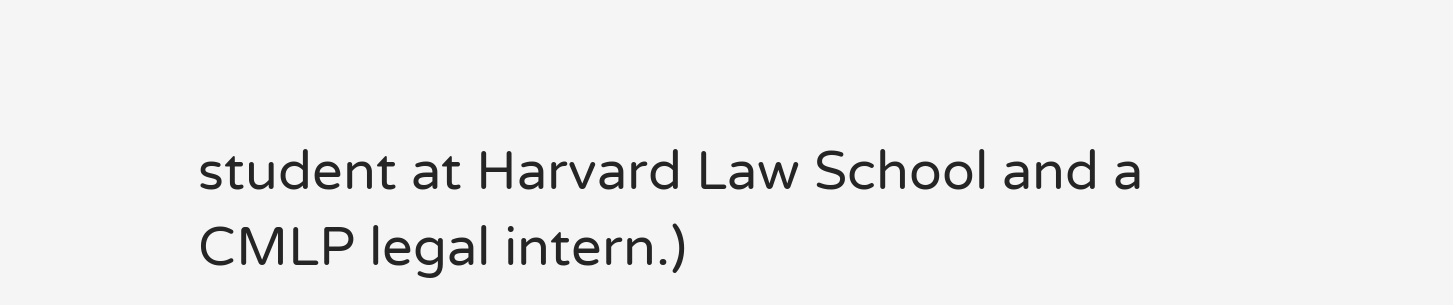student at Harvard Law School and a CMLP legal intern.)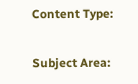Content Type:

Subject Area: